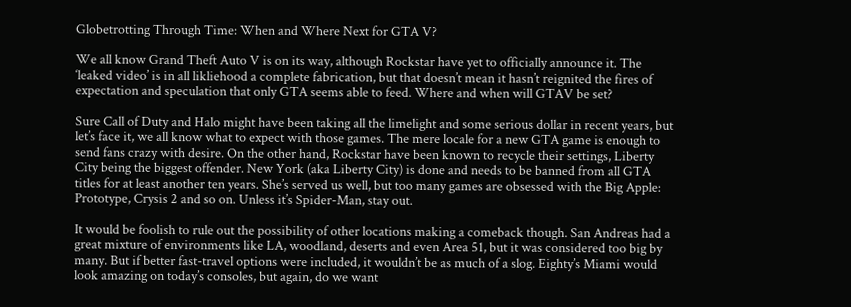Globetrotting Through Time: When and Where Next for GTA V?

We all know Grand Theft Auto V is on its way, although Rockstar have yet to officially announce it. The ‘leaked video’ is in all likliehood a complete fabrication, but that doesn’t mean it hasn’t reignited the fires of expectation and speculation that only GTA seems able to feed. Where and when will GTAV be set?

Sure Call of Duty and Halo might have been taking all the limelight and some serious dollar in recent years, but let’s face it, we all know what to expect with those games. The mere locale for a new GTA game is enough to send fans crazy with desire. On the other hand, Rockstar have been known to recycle their settings, Liberty City being the biggest offender. New York (aka Liberty City) is done and needs to be banned from all GTA titles for at least another ten years. She’s served us well, but too many games are obsessed with the Big Apple: Prototype, Crysis 2 and so on. Unless it’s Spider-Man, stay out.

It would be foolish to rule out the possibility of other locations making a comeback though. San Andreas had a great mixture of environments like LA, woodland, deserts and even Area 51, but it was considered too big by many. But if better fast-travel options were included, it wouldn’t be as much of a slog. Eighty’s Miami would look amazing on today’s consoles, but again, do we want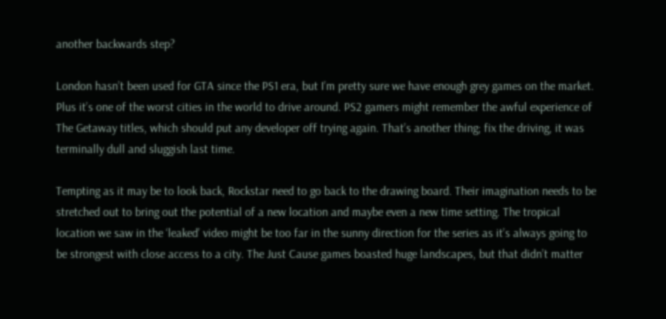another backwards step?

London hasn’t been used for GTA since the PS1 era, but I’m pretty sure we have enough grey games on the market. Plus it’s one of the worst cities in the world to drive around. PS2 gamers might remember the awful experience of The Getaway titles, which should put any developer off trying again. That’s another thing; fix the driving, it was terminally dull and sluggish last time.

Tempting as it may be to look back, Rockstar need to go back to the drawing board. Their imagination needs to be stretched out to bring out the potential of a new location and maybe even a new time setting. The tropical location we saw in the ‘leaked’ video might be too far in the sunny direction for the series as it’s always going to be strongest with close access to a city. The Just Cause games boasted huge landscapes, but that didn’t matter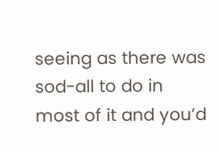seeing as there was sod-all to do in most of it and you’d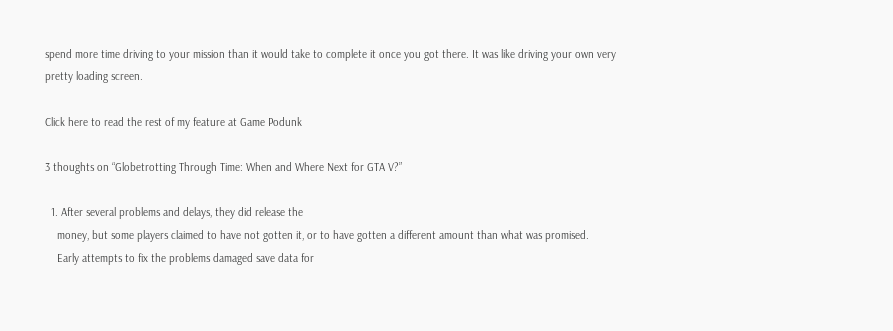spend more time driving to your mission than it would take to complete it once you got there. It was like driving your own very pretty loading screen.

Click here to read the rest of my feature at Game Podunk

3 thoughts on “Globetrotting Through Time: When and Where Next for GTA V?”

  1. After several problems and delays, they did release the
    money, but some players claimed to have not gotten it, or to have gotten a different amount than what was promised.
    Early attempts to fix the problems damaged save data for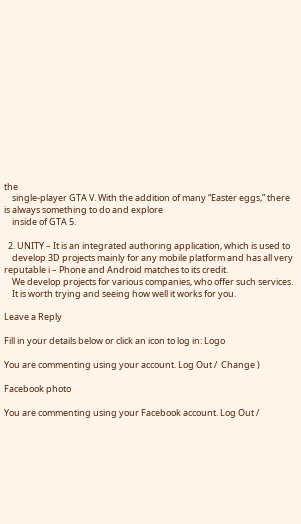the
    single-player GTA V. With the addition of many “Easter eggs,” there is always something to do and explore
    inside of GTA 5.

  2. UNITY – It is an integrated authoring application, which is used to
    develop 3D projects mainly for any mobile platform and has all very reputable i – Phone and Android matches to its credit.
    We develop projects for various companies, who offer such services.
    It is worth trying and seeing how well it works for you.

Leave a Reply

Fill in your details below or click an icon to log in: Logo

You are commenting using your account. Log Out /  Change )

Facebook photo

You are commenting using your Facebook account. Log Out /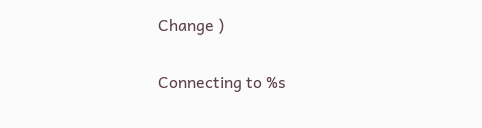Change )

Connecting to %s